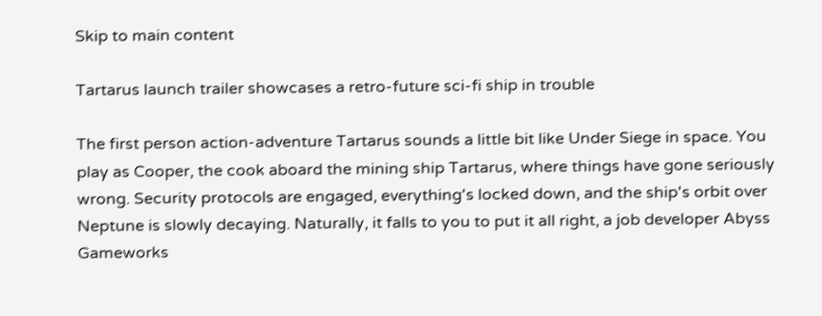Skip to main content

Tartarus launch trailer showcases a retro-future sci-fi ship in trouble

The first person action-adventure Tartarus sounds a little bit like Under Siege in space. You play as Cooper, the cook aboard the mining ship Tartarus, where things have gone seriously wrong. Security protocols are engaged, everything's locked down, and the ship's orbit over Neptune is slowly decaying. Naturally, it falls to you to put it all right, a job developer Abyss Gameworks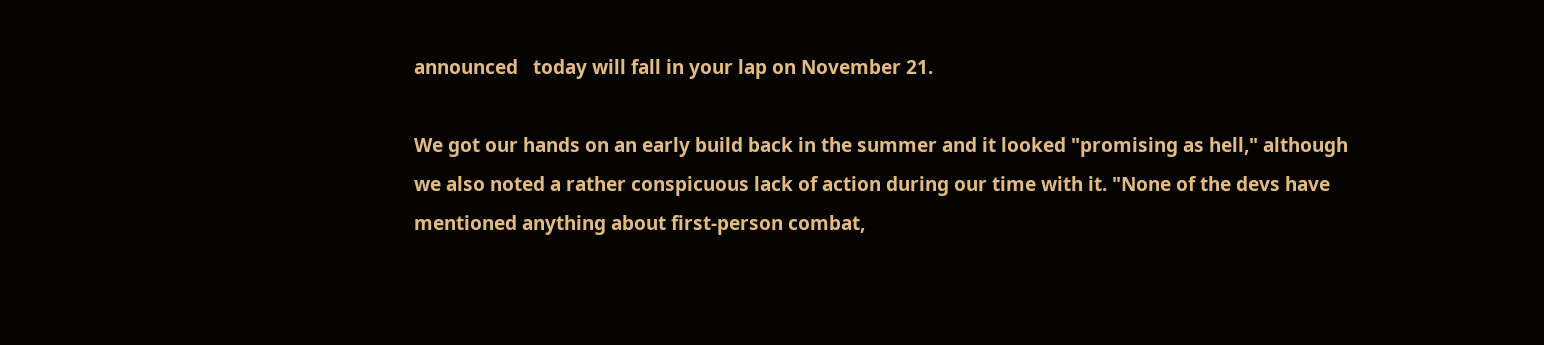announced   today will fall in your lap on November 21.

We got our hands on an early build back in the summer and it looked "promising as hell," although we also noted a rather conspicuous lack of action during our time with it. "None of the devs have mentioned anything about first-person combat,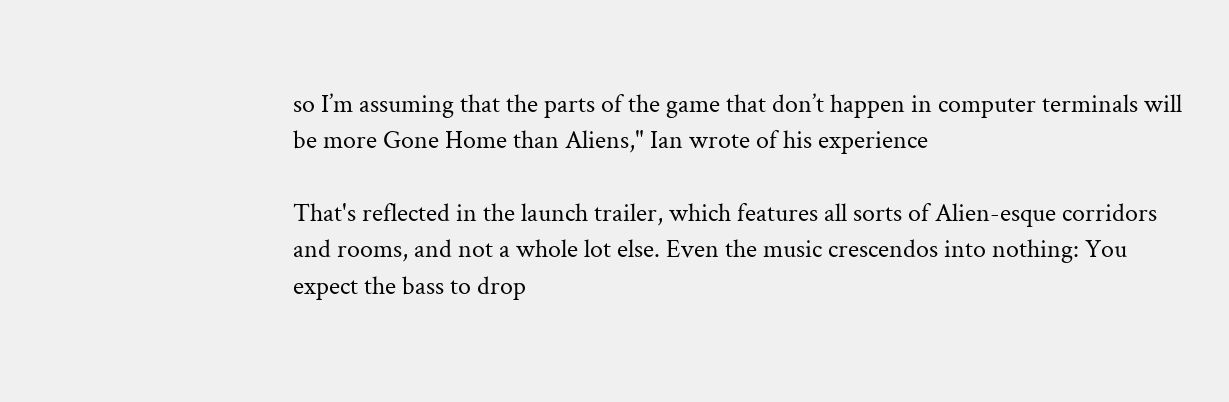so I’m assuming that the parts of the game that don’t happen in computer terminals will be more Gone Home than Aliens," Ian wrote of his experience

That's reflected in the launch trailer, which features all sorts of Alien-esque corridors and rooms, and not a whole lot else. Even the music crescendos into nothing: You expect the bass to drop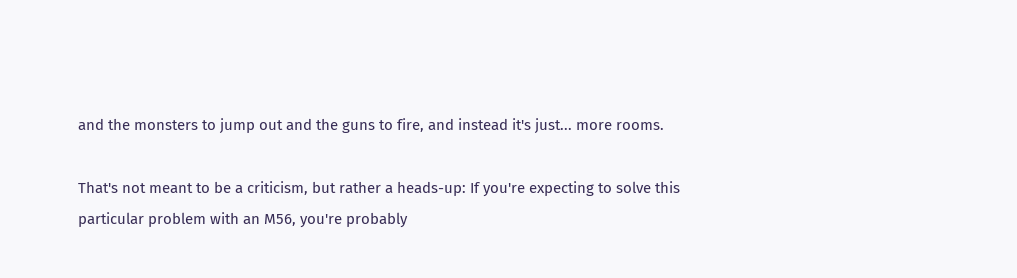and the monsters to jump out and the guns to fire, and instead it's just... more rooms.

That's not meant to be a criticism, but rather a heads-up: If you're expecting to solve this particular problem with an M56, you're probably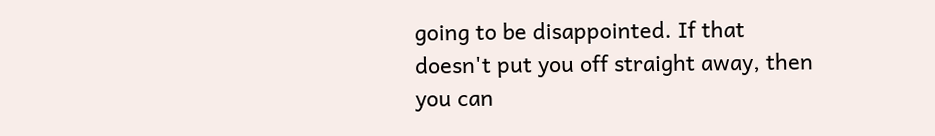going to be disappointed. If that doesn't put you off straight away, then you can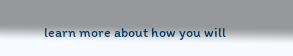learn more about how you will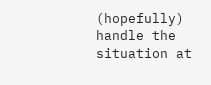(hopefully) handle the situation at